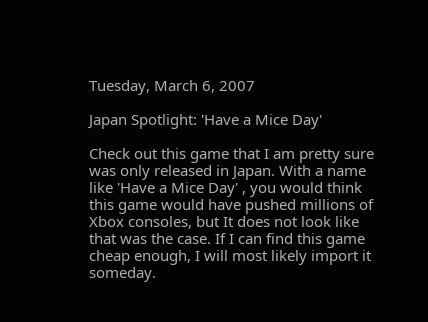Tuesday, March 6, 2007

Japan Spotlight: 'Have a Mice Day'

Check out this game that I am pretty sure was only released in Japan. With a name like 'Have a Mice Day' , you would think this game would have pushed millions of Xbox consoles, but It does not look like that was the case. If I can find this game cheap enough, I will most likely import it someday.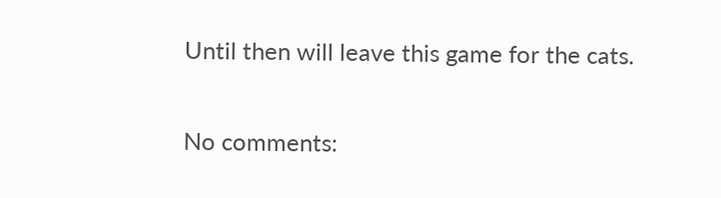Until then will leave this game for the cats.

No comments: